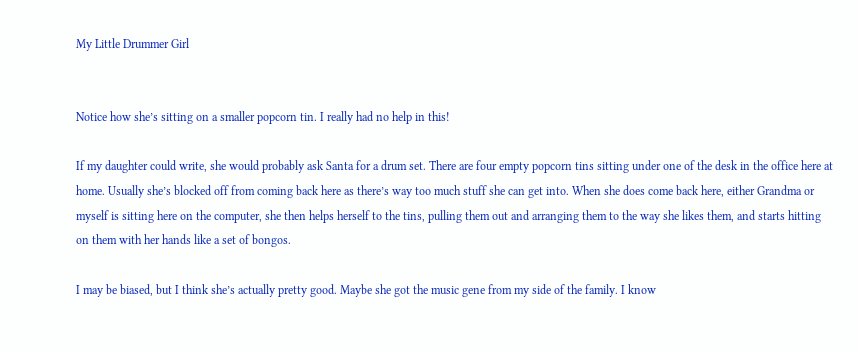My Little Drummer Girl


Notice how she’s sitting on a smaller popcorn tin. I really had no help in this!

If my daughter could write, she would probably ask Santa for a drum set. There are four empty popcorn tins sitting under one of the desk in the office here at home. Usually she’s blocked off from coming back here as there’s way too much stuff she can get into. When she does come back here, either Grandma or myself is sitting here on the computer, she then helps herself to the tins, pulling them out and arranging them to the way she likes them, and starts hitting on them with her hands like a set of bongos.

I may be biased, but I think she’s actually pretty good. Maybe she got the music gene from my side of the family. I know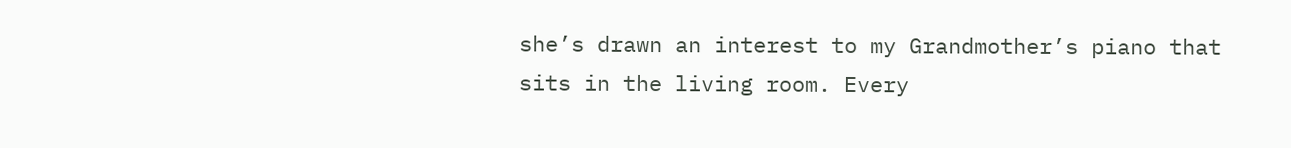she’s drawn an interest to my Grandmother’s piano that sits in the living room. Every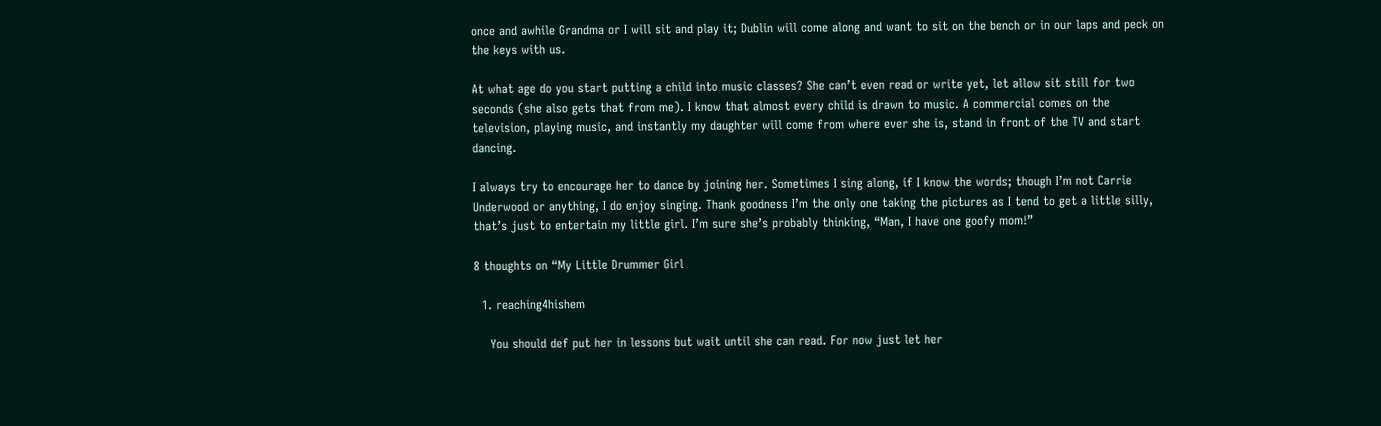once and awhile Grandma or I will sit and play it; Dublin will come along and want to sit on the bench or in our laps and peck on the keys with us.

At what age do you start putting a child into music classes? She can’t even read or write yet, let allow sit still for two seconds (she also gets that from me). I know that almost every child is drawn to music. A commercial comes on the television, playing music, and instantly my daughter will come from where ever she is, stand in front of the TV and start dancing.

I always try to encourage her to dance by joining her. Sometimes I sing along, if I know the words; though I’m not Carrie Underwood or anything, I do enjoy singing. Thank goodness I’m the only one taking the pictures as I tend to get a little silly, that’s just to entertain my little girl. I’m sure she’s probably thinking, “Man, I have one goofy mom!”

8 thoughts on “My Little Drummer Girl

  1. reaching4hishem

    You should def put her in lessons but wait until she can read. For now just let her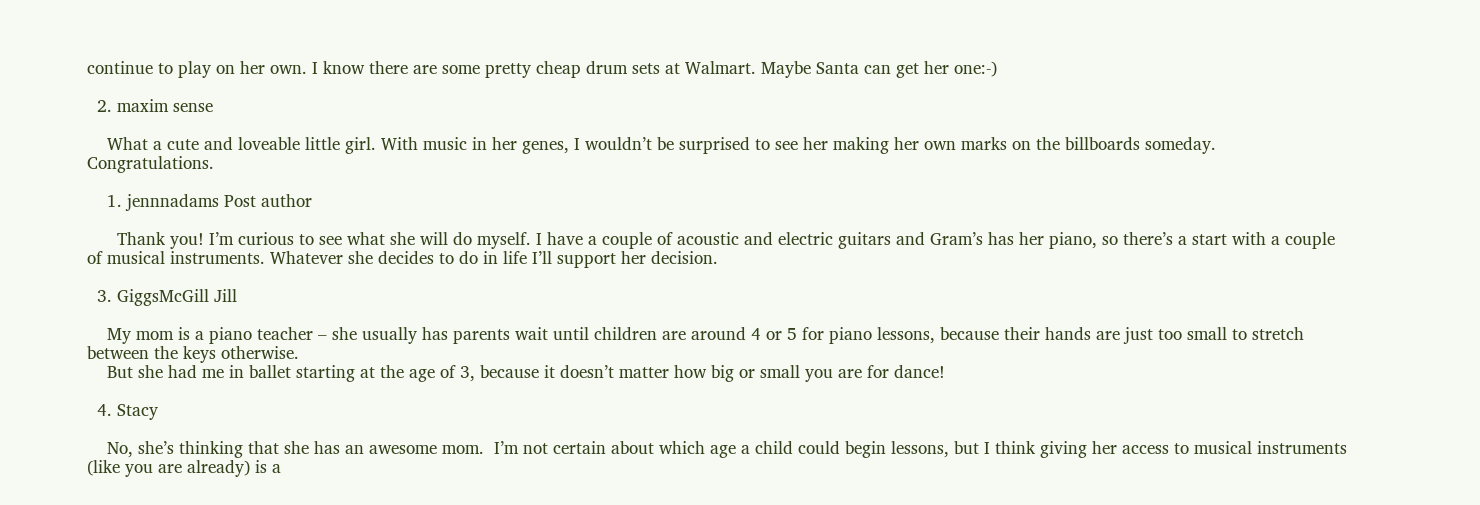continue to play on her own. I know there are some pretty cheap drum sets at Walmart. Maybe Santa can get her one:-)

  2. maxim sense

    What a cute and loveable little girl. With music in her genes, I wouldn’t be surprised to see her making her own marks on the billboards someday. Congratulations.

    1. jennnadams Post author

      Thank you! I’m curious to see what she will do myself. I have a couple of acoustic and electric guitars and Gram’s has her piano, so there’s a start with a couple of musical instruments. Whatever she decides to do in life I’ll support her decision.

  3. GiggsMcGill Jill

    My mom is a piano teacher – she usually has parents wait until children are around 4 or 5 for piano lessons, because their hands are just too small to stretch between the keys otherwise.
    But she had me in ballet starting at the age of 3, because it doesn’t matter how big or small you are for dance!

  4. Stacy

    No, she’s thinking that she has an awesome mom.  I’m not certain about which age a child could begin lessons, but I think giving her access to musical instruments (like you are already) is a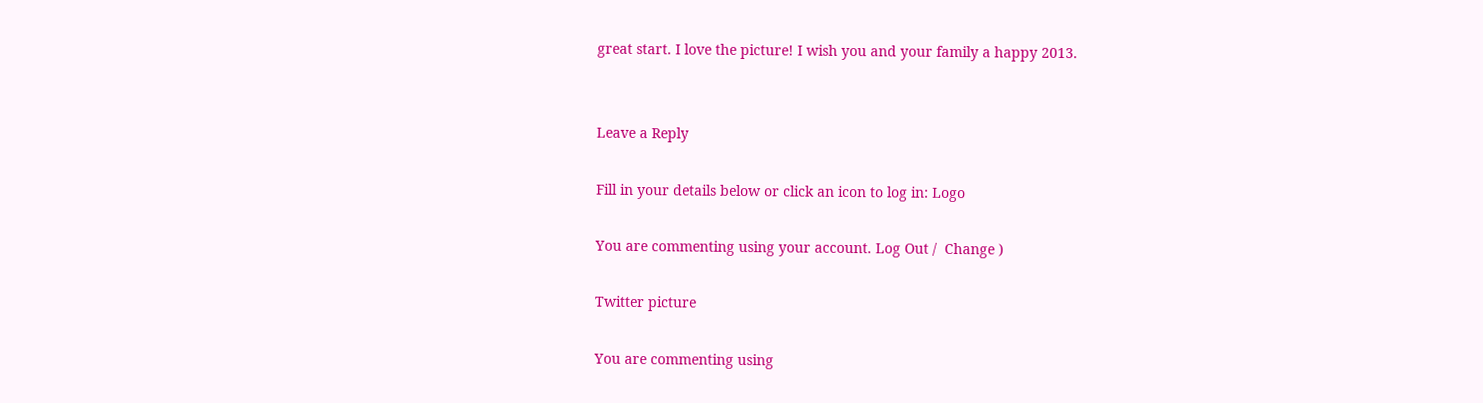great start. I love the picture! I wish you and your family a happy 2013.


Leave a Reply

Fill in your details below or click an icon to log in: Logo

You are commenting using your account. Log Out /  Change )

Twitter picture

You are commenting using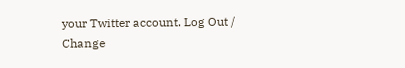your Twitter account. Log Out /  Change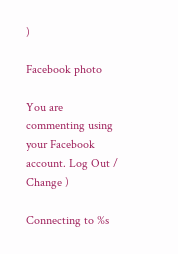)

Facebook photo

You are commenting using your Facebook account. Log Out /  Change )

Connecting to %s